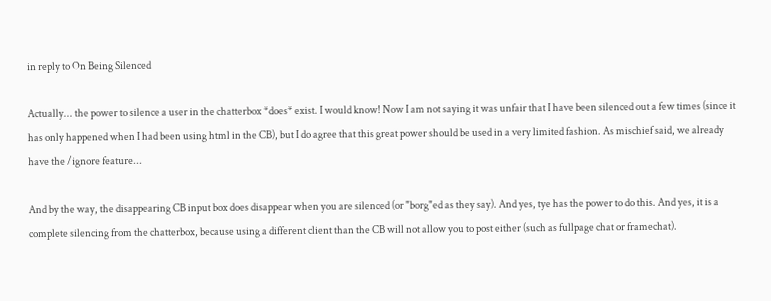in reply to On Being Silenced

Actually... the power to silence a user in the chatterbox *does* exist. I would know! Now I am not saying it was unfair that I have been silenced out a few times (since it has only happened when I had been using html in the CB), but I do agree that this great power should be used in a very limited fashion. As mischief said, we already have the /ignore feature...

And by the way, the disappearing CB input box does disappear when you are silenced (or "borg"ed as they say). And yes, tye has the power to do this. And yes, it is a complete silencing from the chatterbox, because using a different client than the CB will not allow you to post either (such as fullpage chat or framechat).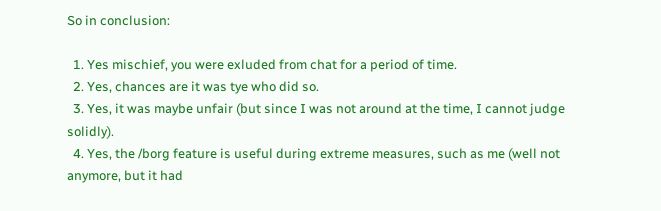So in conclusion:

  1. Yes mischief, you were exluded from chat for a period of time.
  2. Yes, chances are it was tye who did so.
  3. Yes, it was maybe unfair (but since I was not around at the time, I cannot judge solidly).
  4. Yes, the /borg feature is useful during extreme measures, such as me (well not anymore, but it had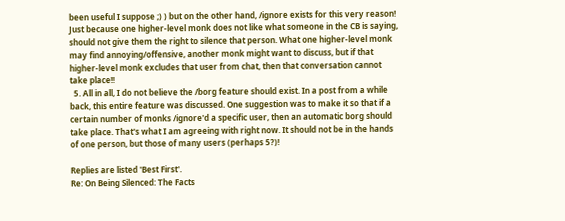been useful I suppose ;) ) but on the other hand, /ignore exists for this very reason! Just because one higher-level monk does not like what someone in the CB is saying, should not give them the right to silence that person. What one higher-level monk may find annoying/offensive, another monk might want to discuss, but if that higher-level monk excludes that user from chat, then that conversation cannot take place!!
  5. All in all, I do not believe the /borg feature should exist. In a post from a while back, this entire feature was discussed. One suggestion was to make it so that if a certain number of monks /ignore'd a specific user, then an automatic borg should take place. That's what I am agreeing with right now. It should not be in the hands of one person, but those of many users (perhaps 5?)!

Replies are listed 'Best First'.
Re: On Being Silenced: The Facts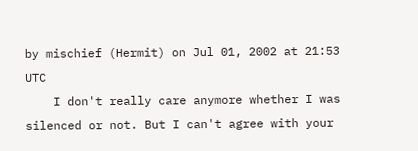by mischief (Hermit) on Jul 01, 2002 at 21:53 UTC
    I don't really care anymore whether I was silenced or not. But I can't agree with your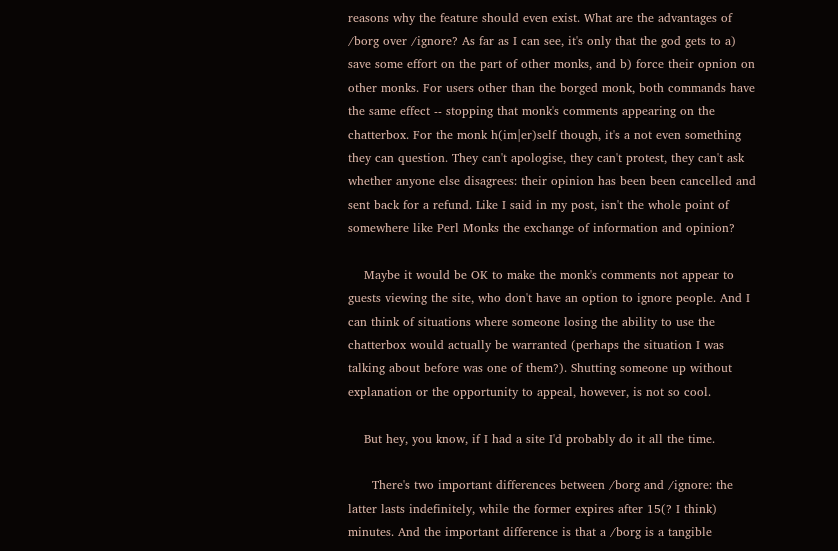reasons why the feature should even exist. What are the advantages of /borg over /ignore? As far as I can see, it's only that the god gets to a) save some effort on the part of other monks, and b) force their opnion on other monks. For users other than the borged monk, both commands have the same effect -- stopping that monk's comments appearing on the chatterbox. For the monk h(im|er)self though, it's a not even something they can question. They can't apologise, they can't protest, they can't ask whether anyone else disagrees: their opinion has been been cancelled and sent back for a refund. Like I said in my post, isn't the whole point of somewhere like Perl Monks the exchange of information and opinion?

    Maybe it would be OK to make the monk's comments not appear to guests viewing the site, who don't have an option to ignore people. And I can think of situations where someone losing the ability to use the chatterbox would actually be warranted (perhaps the situation I was talking about before was one of them?). Shutting someone up without explanation or the opportunity to appeal, however, is not so cool.

    But hey, you know, if I had a site I'd probably do it all the time.

      There's two important differences between /borg and /ignore: the latter lasts indefinitely, while the former expires after 15(? I think) minutes. And the important difference is that a /borg is a tangible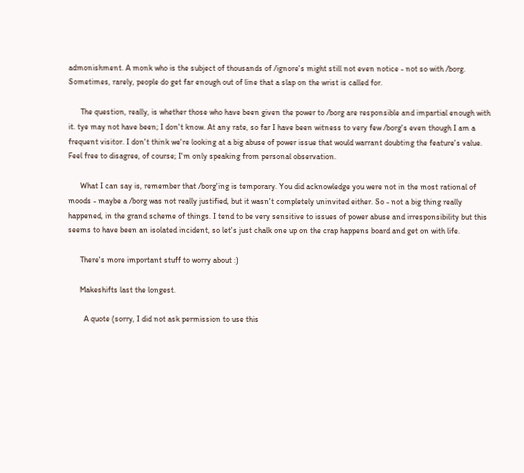admonishment. A monk who is the subject of thousands of /ignore's might still not even notice - not so with /borg. Sometimes, rarely, people do get far enough out of line that a slap on the wrist is called for.

      The question, really, is whether those who have been given the power to /borg are responsible and impartial enough with it. tye may not have been; I don't know. At any rate, so far I have been witness to very few /borg's even though I am a frequent visitor. I don't think we're looking at a big abuse of power issue that would warrant doubting the feature's value. Feel free to disagree, of course; I'm only speaking from personal observation.

      What I can say is, remember that /borg'ing is temporary. You did acknowledge you were not in the most rational of moods - maybe a /borg was not really justified, but it wasn't completely uninvited either. So - not a big thing really happened, in the grand scheme of things. I tend to be very sensitive to issues of power abuse and irresponsibility but this seems to have been an isolated incident, so let's just chalk one up on the crap happens board and get on with life.

      There's more important stuff to worry about :)

      Makeshifts last the longest.

        A quote (sorry, I did not ask permission to use this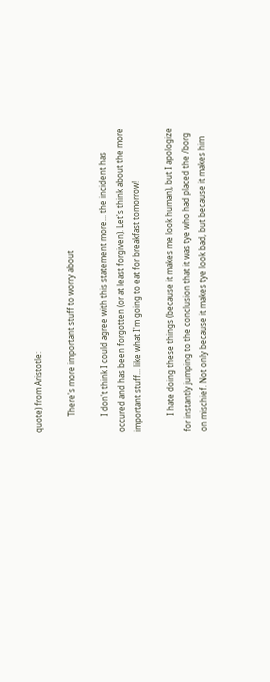quote) from Aristotle:

        There's more important stuff to worry about

        I don't think I could agree with this statement more... the incident has occured and has been forgotten (or at least forgiven). Let's think about the more important stuff... like what I'm going to eat for breakfast tomorrow!

        I hate doing these things (because it makes me look human), but I apologize for instantly jumping to the conclusion that it was tye who had placed the /borg on mischief. Not only because it makes tye look bad, but because it makes him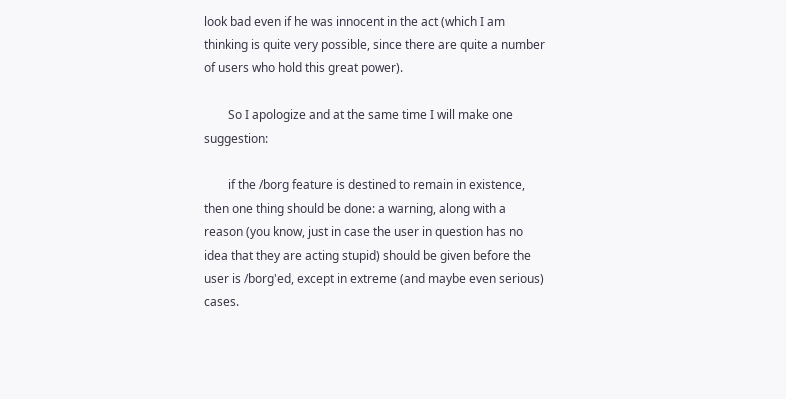look bad even if he was innocent in the act (which I am thinking is quite very possible, since there are quite a number of users who hold this great power).

        So I apologize and at the same time I will make one suggestion:

        if the /borg feature is destined to remain in existence, then one thing should be done: a warning, along with a reason (you know, just in case the user in question has no idea that they are acting stupid) should be given before the user is /borg'ed, except in extreme (and maybe even serious) cases.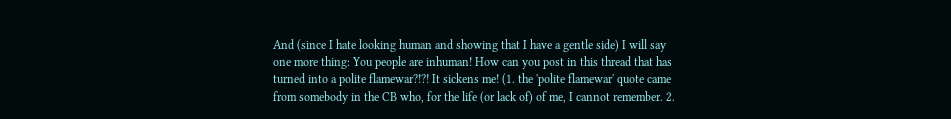And (since I hate looking human and showing that I have a gentle side) I will say one more thing: You people are inhuman! How can you post in this thread that has turned into a polite flamewar?!?! It sickens me! (1. the 'polite flamewar' quote came from somebody in the CB who, for the life (or lack of) of me, I cannot remember. 2.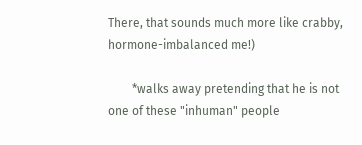There, that sounds much more like crabby, hormone-imbalanced me!)

        *walks away pretending that he is not one of these "inhuman" people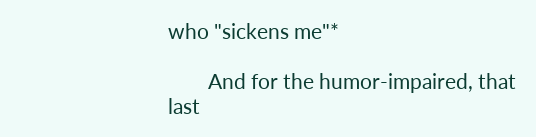who "sickens me"*

        And for the humor-impaired, that last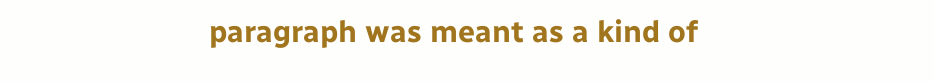paragraph was meant as a kind of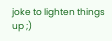joke to lighten things up ;)